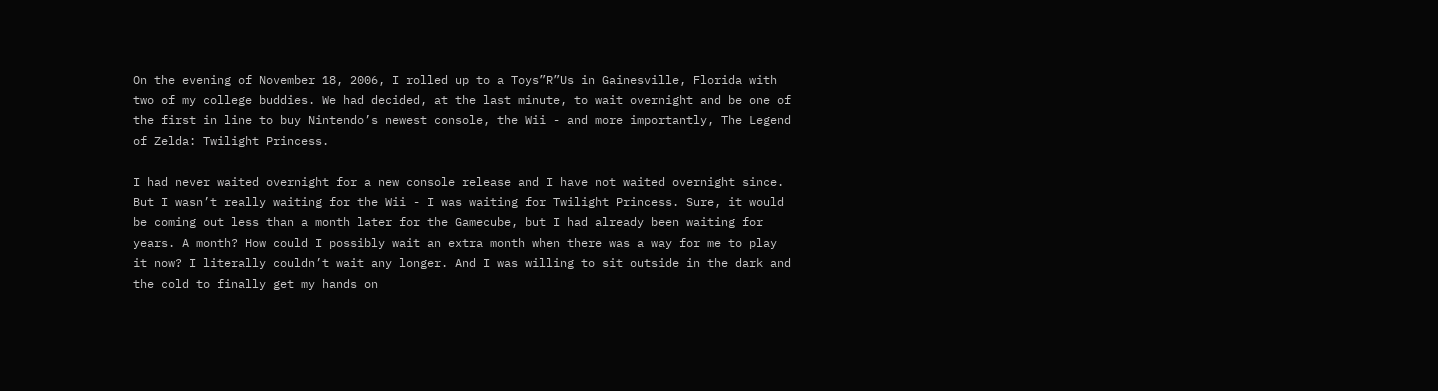On the evening of November 18, 2006, I rolled up to a Toys”R”Us in Gainesville, Florida with two of my college buddies. We had decided, at the last minute, to wait overnight and be one of the first in line to buy Nintendo’s newest console, the Wii - and more importantly, The Legend of Zelda: Twilight Princess.

I had never waited overnight for a new console release and I have not waited overnight since. But I wasn’t really waiting for the Wii - I was waiting for Twilight Princess. Sure, it would be coming out less than a month later for the Gamecube, but I had already been waiting for years. A month? How could I possibly wait an extra month when there was a way for me to play it now? I literally couldn’t wait any longer. And I was willing to sit outside in the dark and the cold to finally get my hands on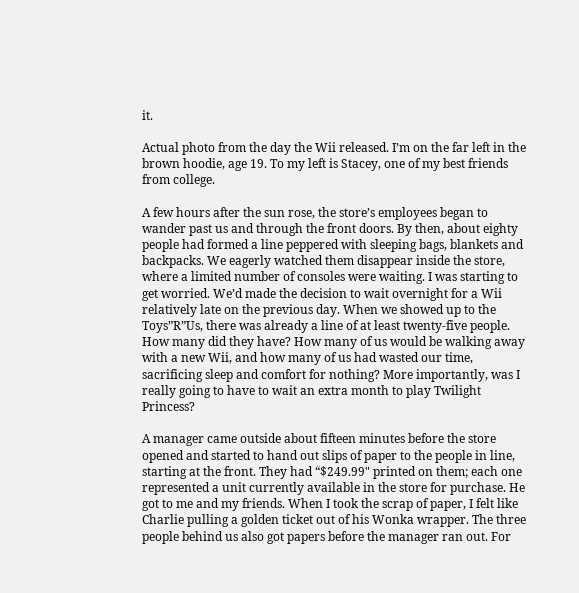it.

Actual photo from the day the Wii released. I’m on the far left in the brown hoodie, age 19. To my left is Stacey, one of my best friends from college.

A few hours after the sun rose, the store’s employees began to wander past us and through the front doors. By then, about eighty people had formed a line peppered with sleeping bags, blankets and backpacks. We eagerly watched them disappear inside the store, where a limited number of consoles were waiting. I was starting to get worried. We’d made the decision to wait overnight for a Wii relatively late on the previous day. When we showed up to the Toys”R”Us, there was already a line of at least twenty-five people. How many did they have? How many of us would be walking away with a new Wii, and how many of us had wasted our time, sacrificing sleep and comfort for nothing? More importantly, was I really going to have to wait an extra month to play Twilight Princess?

A manager came outside about fifteen minutes before the store opened and started to hand out slips of paper to the people in line, starting at the front. They had “$249.99" printed on them; each one represented a unit currently available in the store for purchase. He got to me and my friends. When I took the scrap of paper, I felt like Charlie pulling a golden ticket out of his Wonka wrapper. The three people behind us also got papers before the manager ran out. For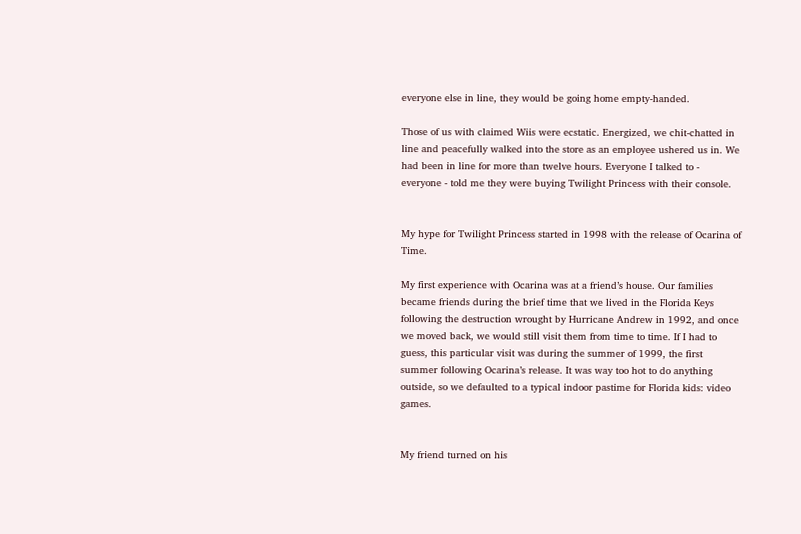everyone else in line, they would be going home empty-handed.

Those of us with claimed Wiis were ecstatic. Energized, we chit-chatted in line and peacefully walked into the store as an employee ushered us in. We had been in line for more than twelve hours. Everyone I talked to - everyone - told me they were buying Twilight Princess with their console.


My hype for Twilight Princess started in 1998 with the release of Ocarina of Time.

My first experience with Ocarina was at a friend’s house. Our families became friends during the brief time that we lived in the Florida Keys following the destruction wrought by Hurricane Andrew in 1992, and once we moved back, we would still visit them from time to time. If I had to guess, this particular visit was during the summer of 1999, the first summer following Ocarina’s release. It was way too hot to do anything outside, so we defaulted to a typical indoor pastime for Florida kids: video games.


My friend turned on his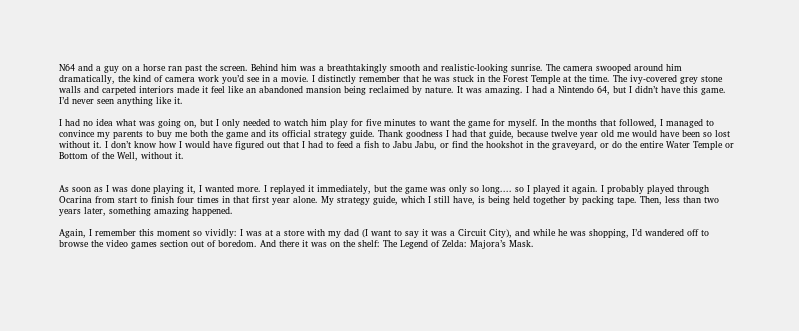N64 and a guy on a horse ran past the screen. Behind him was a breathtakingly smooth and realistic-looking sunrise. The camera swooped around him dramatically, the kind of camera work you’d see in a movie. I distinctly remember that he was stuck in the Forest Temple at the time. The ivy-covered grey stone walls and carpeted interiors made it feel like an abandoned mansion being reclaimed by nature. It was amazing. I had a Nintendo 64, but I didn’t have this game. I’d never seen anything like it.

I had no idea what was going on, but I only needed to watch him play for five minutes to want the game for myself. In the months that followed, I managed to convince my parents to buy me both the game and its official strategy guide. Thank goodness I had that guide, because twelve year old me would have been so lost without it. I don’t know how I would have figured out that I had to feed a fish to Jabu Jabu, or find the hookshot in the graveyard, or do the entire Water Temple or Bottom of the Well, without it.


As soon as I was done playing it, I wanted more. I replayed it immediately, but the game was only so long.... so I played it again. I probably played through Ocarina from start to finish four times in that first year alone. My strategy guide, which I still have, is being held together by packing tape. Then, less than two years later, something amazing happened.

Again, I remember this moment so vividly: I was at a store with my dad (I want to say it was a Circuit City), and while he was shopping, I’d wandered off to browse the video games section out of boredom. And there it was on the shelf: The Legend of Zelda: Majora’s Mask.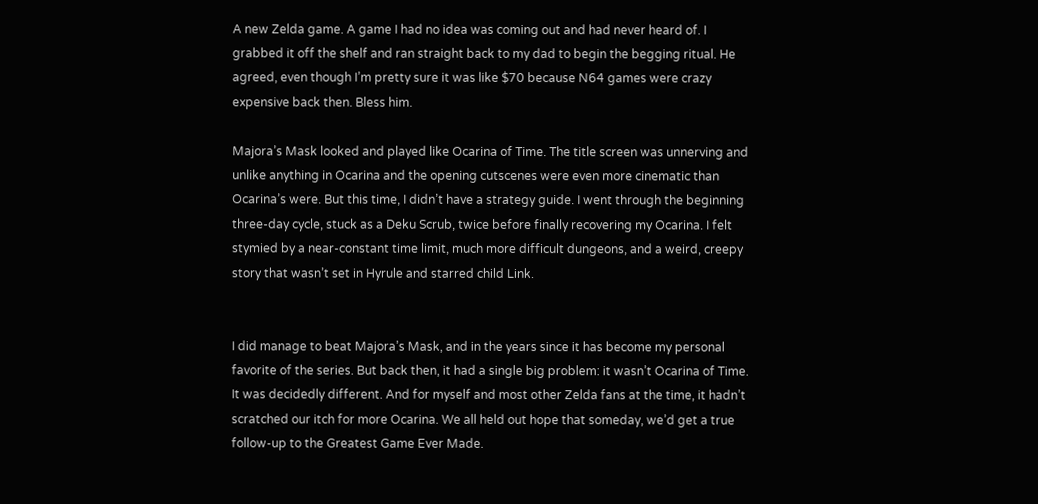A new Zelda game. A game I had no idea was coming out and had never heard of. I grabbed it off the shelf and ran straight back to my dad to begin the begging ritual. He agreed, even though I’m pretty sure it was like $70 because N64 games were crazy expensive back then. Bless him.

Majora’s Mask looked and played like Ocarina of Time. The title screen was unnerving and unlike anything in Ocarina and the opening cutscenes were even more cinematic than Ocarina’s were. But this time, I didn’t have a strategy guide. I went through the beginning three-day cycle, stuck as a Deku Scrub, twice before finally recovering my Ocarina. I felt stymied by a near-constant time limit, much more difficult dungeons, and a weird, creepy story that wasn’t set in Hyrule and starred child Link.


I did manage to beat Majora’s Mask, and in the years since it has become my personal favorite of the series. But back then, it had a single big problem: it wasn’t Ocarina of Time. It was decidedly different. And for myself and most other Zelda fans at the time, it hadn’t scratched our itch for more Ocarina. We all held out hope that someday, we’d get a true follow-up to the Greatest Game Ever Made.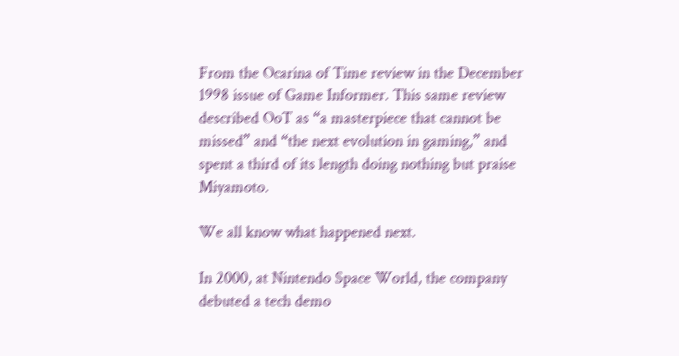From the Ocarina of Time review in the December 1998 issue of Game Informer. This same review described OoT as “a masterpiece that cannot be missed” and “the next evolution in gaming,” and spent a third of its length doing nothing but praise Miyamoto.

We all know what happened next.

In 2000, at Nintendo Space World, the company debuted a tech demo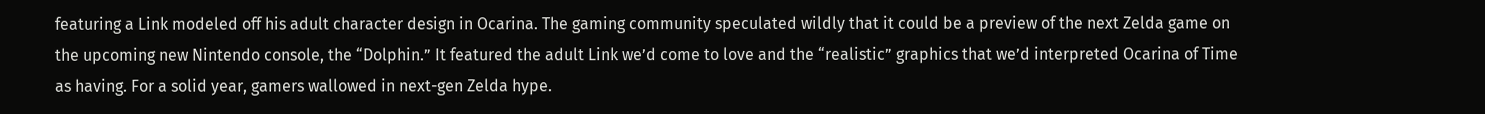featuring a Link modeled off his adult character design in Ocarina. The gaming community speculated wildly that it could be a preview of the next Zelda game on the upcoming new Nintendo console, the “Dolphin.” It featured the adult Link we’d come to love and the “realistic” graphics that we’d interpreted Ocarina of Time as having. For a solid year, gamers wallowed in next-gen Zelda hype.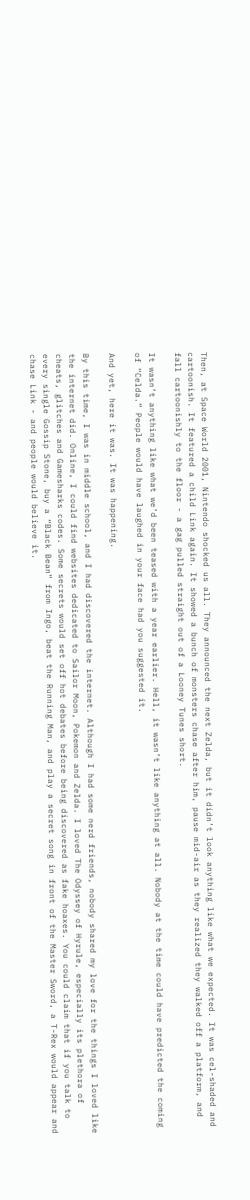Then, at Space World 2001, Nintendo shocked us all. They announced the next Zelda, but it didn’t look anything like what we expected. It was cel-shaded and cartoonish. It featured a child Link again. It showed a bunch of monsters chase after him, pause mid-air as they realized they walked off a platform, and fall cartoonishly to the floor - a gag pulled straight out of a Looney Tunes short.

It wasn’t anything like what we’d been teased with a year earlier. Hell, it wasn’t like anything at all. Nobody at the time could have predicted the coming of “Celda.” People would have laughed in your face had you suggested it.

And yet, here it was. It was happening.

By this time, I was in middle school, and I had discovered the internet. Although I had some nerd friends, nobody shared my love for the things I loved like the internet did. Online, I could find websites dedicated to Sailor Moon, Pokemon and Zelda. I loved The Odyssey of Hyrule, especially its plethora of cheats, glitches and Gamesharks codes. Some secrets would set off hot debates before being discovered as fake hoaxes. You could claim that if you talk to every single Gossip Stone, buy a “Black Bean” from Ingo, beat the Running Man, and play a secret song in front of the Master Sword, a T-Rex would appear and chase Link - and people would believe it.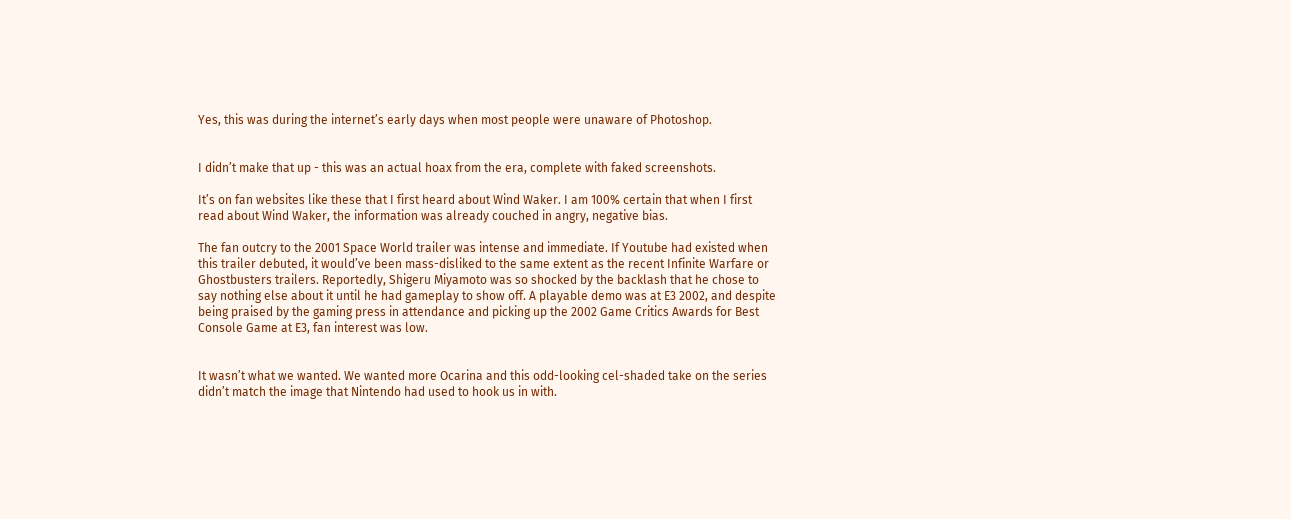Yes, this was during the internet’s early days when most people were unaware of Photoshop.


I didn’t make that up - this was an actual hoax from the era, complete with faked screenshots.

It’s on fan websites like these that I first heard about Wind Waker. I am 100% certain that when I first read about Wind Waker, the information was already couched in angry, negative bias.

The fan outcry to the 2001 Space World trailer was intense and immediate. If Youtube had existed when this trailer debuted, it would’ve been mass-disliked to the same extent as the recent Infinite Warfare or Ghostbusters trailers. Reportedly, Shigeru Miyamoto was so shocked by the backlash that he chose to say nothing else about it until he had gameplay to show off. A playable demo was at E3 2002, and despite being praised by the gaming press in attendance and picking up the 2002 Game Critics Awards for Best Console Game at E3, fan interest was low.


It wasn’t what we wanted. We wanted more Ocarina and this odd-looking cel-shaded take on the series didn’t match the image that Nintendo had used to hook us in with.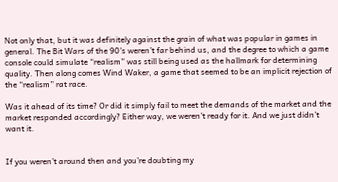Not only that, but it was definitely against the grain of what was popular in games in general. The Bit Wars of the 90's weren’t far behind us, and the degree to which a game console could simulate “realism” was still being used as the hallmark for determining quality. Then along comes Wind Waker, a game that seemed to be an implicit rejection of the “realism” rat race.

Was it ahead of its time? Or did it simply fail to meet the demands of the market and the market responded accordingly? Either way, we weren’t ready for it. And we just didn’t want it.


If you weren’t around then and you’re doubting my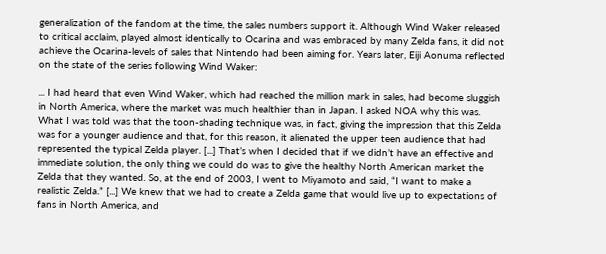generalization of the fandom at the time, the sales numbers support it. Although Wind Waker released to critical acclaim, played almost identically to Ocarina and was embraced by many Zelda fans, it did not achieve the Ocarina-levels of sales that Nintendo had been aiming for. Years later, Eiji Aonuma reflected on the state of the series following Wind Waker:

... I had heard that even Wind Waker, which had reached the million mark in sales, had become sluggish in North America, where the market was much healthier than in Japan. I asked NOA why this was. What I was told was that the toon-shading technique was, in fact, giving the impression that this Zelda was for a younger audience and that, for this reason, it alienated the upper teen audience that had represented the typical Zelda player. [...] That’s when I decided that if we didn’t have an effective and immediate solution, the only thing we could do was to give the healthy North American market the Zelda that they wanted. So, at the end of 2003, I went to Miyamoto and said, “I want to make a realistic Zelda.” [...] We knew that we had to create a Zelda game that would live up to expectations of fans in North America, and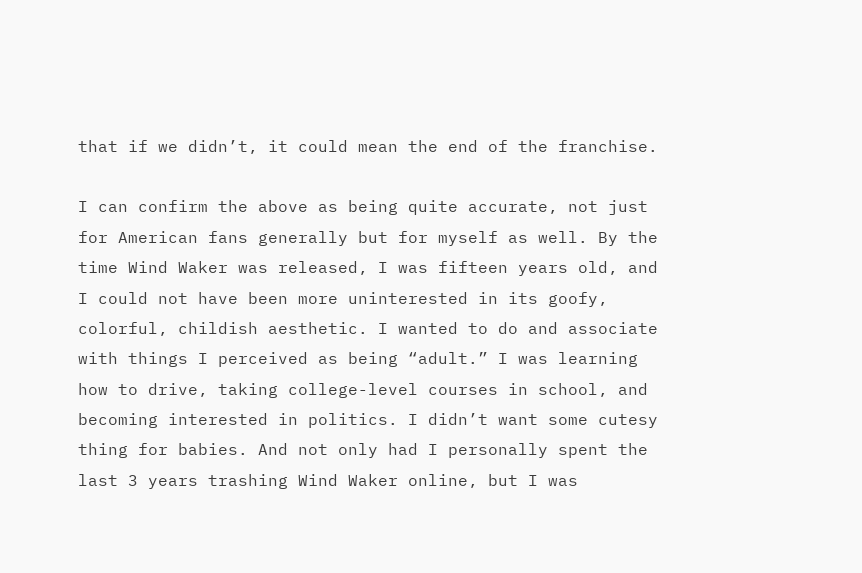that if we didn’t, it could mean the end of the franchise.

I can confirm the above as being quite accurate, not just for American fans generally but for myself as well. By the time Wind Waker was released, I was fifteen years old, and I could not have been more uninterested in its goofy, colorful, childish aesthetic. I wanted to do and associate with things I perceived as being “adult.” I was learning how to drive, taking college-level courses in school, and becoming interested in politics. I didn’t want some cutesy thing for babies. And not only had I personally spent the last 3 years trashing Wind Waker online, but I was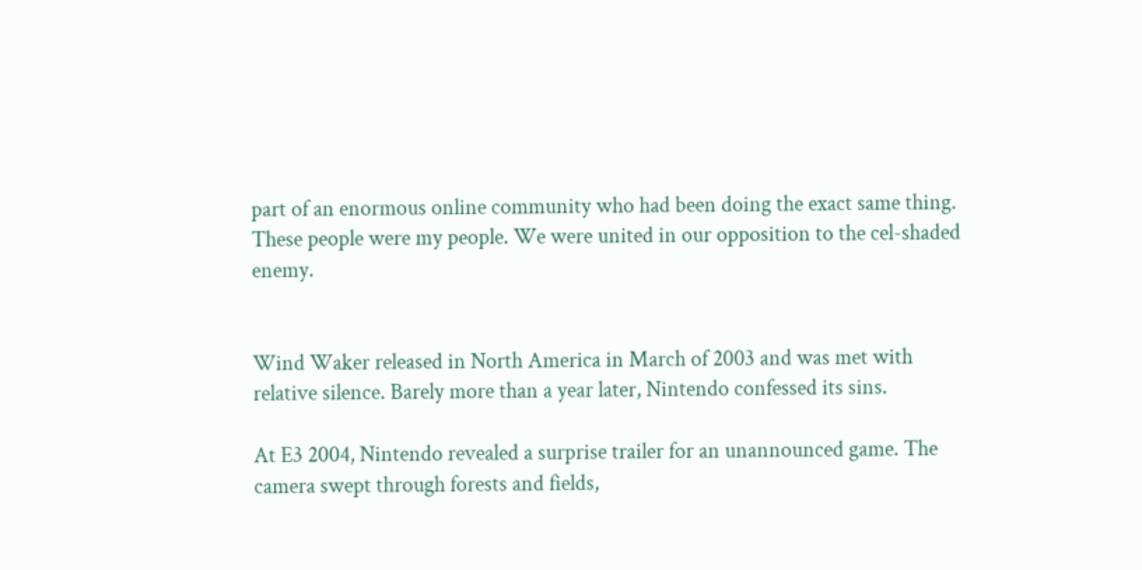part of an enormous online community who had been doing the exact same thing. These people were my people. We were united in our opposition to the cel-shaded enemy.


Wind Waker released in North America in March of 2003 and was met with relative silence. Barely more than a year later, Nintendo confessed its sins.

At E3 2004, Nintendo revealed a surprise trailer for an unannounced game. The camera swept through forests and fields,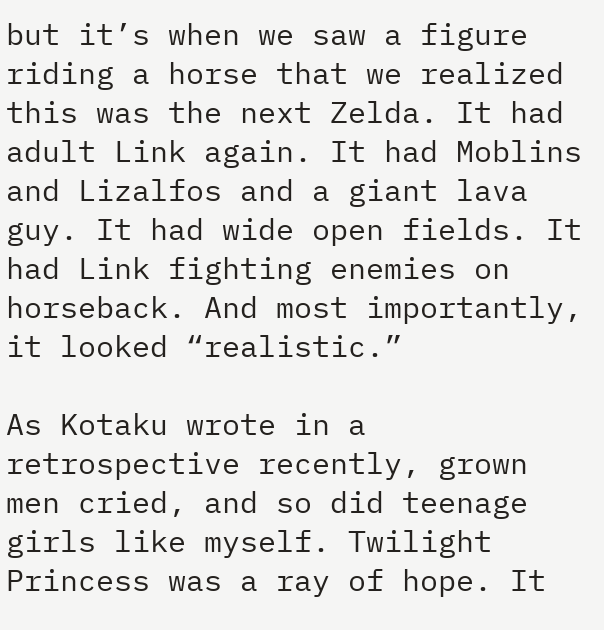but it’s when we saw a figure riding a horse that we realized this was the next Zelda. It had adult Link again. It had Moblins and Lizalfos and a giant lava guy. It had wide open fields. It had Link fighting enemies on horseback. And most importantly, it looked “realistic.”

As Kotaku wrote in a retrospective recently, grown men cried, and so did teenage girls like myself. Twilight Princess was a ray of hope. It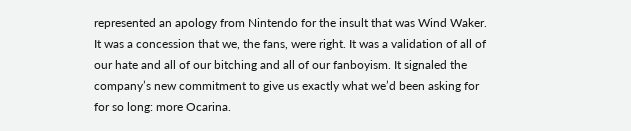represented an apology from Nintendo for the insult that was Wind Waker. It was a concession that we, the fans, were right. It was a validation of all of our hate and all of our bitching and all of our fanboyism. It signaled the company’s new commitment to give us exactly what we’d been asking for for so long: more Ocarina.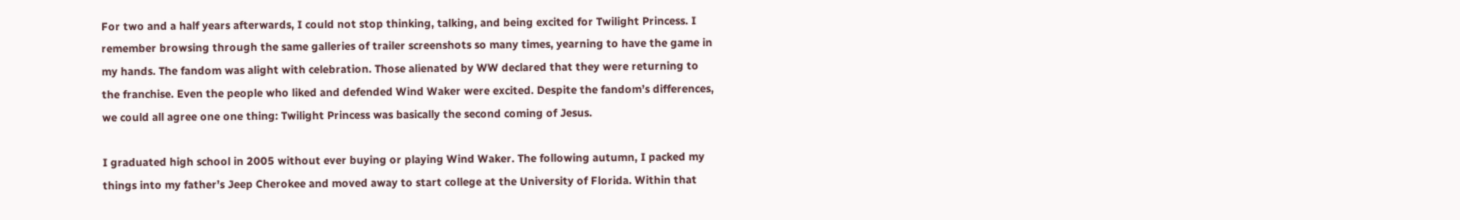For two and a half years afterwards, I could not stop thinking, talking, and being excited for Twilight Princess. I remember browsing through the same galleries of trailer screenshots so many times, yearning to have the game in my hands. The fandom was alight with celebration. Those alienated by WW declared that they were returning to the franchise. Even the people who liked and defended Wind Waker were excited. Despite the fandom’s differences, we could all agree one one thing: Twilight Princess was basically the second coming of Jesus.

I graduated high school in 2005 without ever buying or playing Wind Waker. The following autumn, I packed my things into my father’s Jeep Cherokee and moved away to start college at the University of Florida. Within that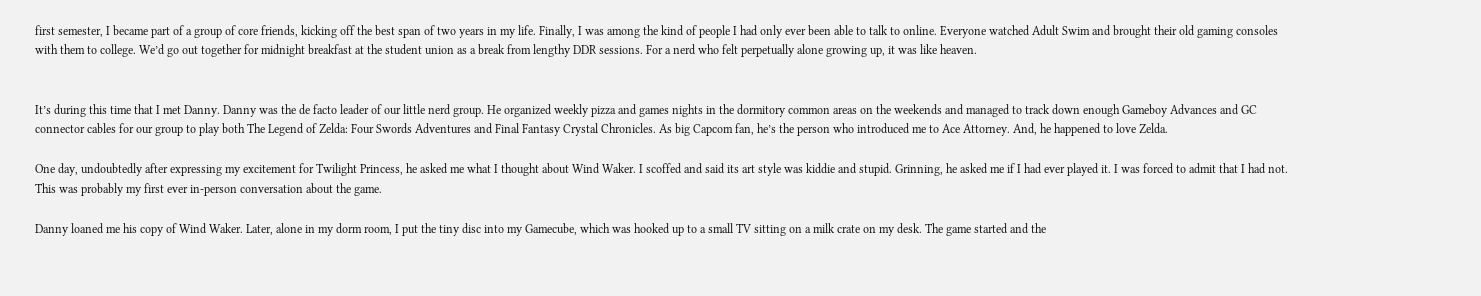first semester, I became part of a group of core friends, kicking off the best span of two years in my life. Finally, I was among the kind of people I had only ever been able to talk to online. Everyone watched Adult Swim and brought their old gaming consoles with them to college. We’d go out together for midnight breakfast at the student union as a break from lengthy DDR sessions. For a nerd who felt perpetually alone growing up, it was like heaven.


It’s during this time that I met Danny. Danny was the de facto leader of our little nerd group. He organized weekly pizza and games nights in the dormitory common areas on the weekends and managed to track down enough Gameboy Advances and GC connector cables for our group to play both The Legend of Zelda: Four Swords Adventures and Final Fantasy Crystal Chronicles. As big Capcom fan, he’s the person who introduced me to Ace Attorney. And, he happened to love Zelda.

One day, undoubtedly after expressing my excitement for Twilight Princess, he asked me what I thought about Wind Waker. I scoffed and said its art style was kiddie and stupid. Grinning, he asked me if I had ever played it. I was forced to admit that I had not. This was probably my first ever in-person conversation about the game.

Danny loaned me his copy of Wind Waker. Later, alone in my dorm room, I put the tiny disc into my Gamecube, which was hooked up to a small TV sitting on a milk crate on my desk. The game started and the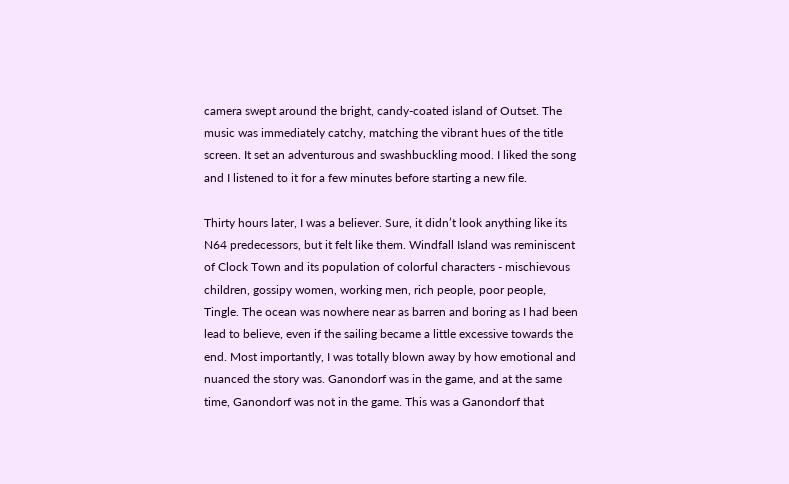camera swept around the bright, candy-coated island of Outset. The music was immediately catchy, matching the vibrant hues of the title screen. It set an adventurous and swashbuckling mood. I liked the song and I listened to it for a few minutes before starting a new file.

Thirty hours later, I was a believer. Sure, it didn’t look anything like its N64 predecessors, but it felt like them. Windfall Island was reminiscent of Clock Town and its population of colorful characters - mischievous children, gossipy women, working men, rich people, poor people, Tingle. The ocean was nowhere near as barren and boring as I had been lead to believe, even if the sailing became a little excessive towards the end. Most importantly, I was totally blown away by how emotional and nuanced the story was. Ganondorf was in the game, and at the same time, Ganondorf was not in the game. This was a Ganondorf that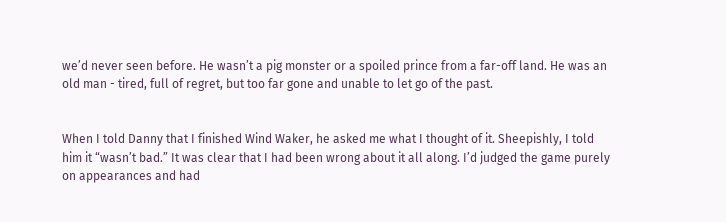we’d never seen before. He wasn’t a pig monster or a spoiled prince from a far-off land. He was an old man - tired, full of regret, but too far gone and unable to let go of the past.


When I told Danny that I finished Wind Waker, he asked me what I thought of it. Sheepishly, I told him it “wasn’t bad.” It was clear that I had been wrong about it all along. I’d judged the game purely on appearances and had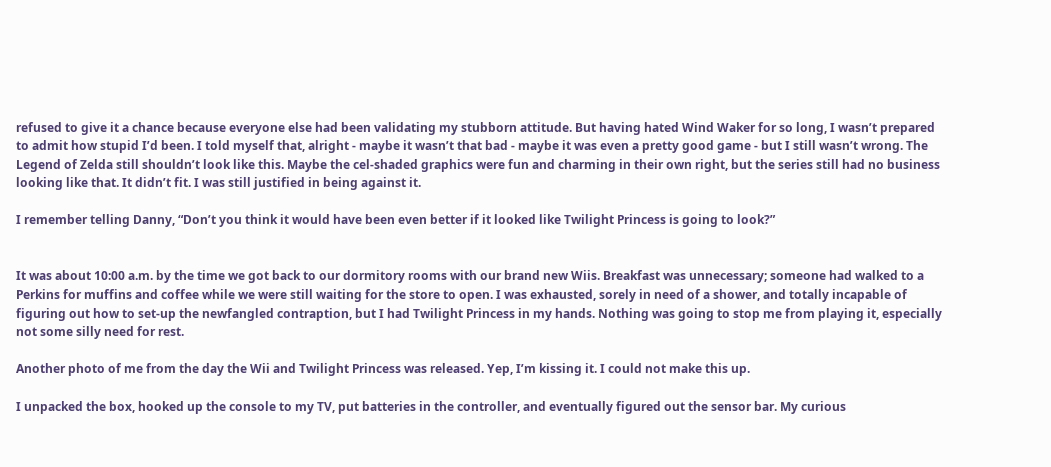refused to give it a chance because everyone else had been validating my stubborn attitude. But having hated Wind Waker for so long, I wasn’t prepared to admit how stupid I’d been. I told myself that, alright - maybe it wasn’t that bad - maybe it was even a pretty good game - but I still wasn’t wrong. The Legend of Zelda still shouldn’t look like this. Maybe the cel-shaded graphics were fun and charming in their own right, but the series still had no business looking like that. It didn’t fit. I was still justified in being against it.

I remember telling Danny, “Don’t you think it would have been even better if it looked like Twilight Princess is going to look?”


It was about 10:00 a.m. by the time we got back to our dormitory rooms with our brand new Wiis. Breakfast was unnecessary; someone had walked to a Perkins for muffins and coffee while we were still waiting for the store to open. I was exhausted, sorely in need of a shower, and totally incapable of figuring out how to set-up the newfangled contraption, but I had Twilight Princess in my hands. Nothing was going to stop me from playing it, especially not some silly need for rest.

Another photo of me from the day the Wii and Twilight Princess was released. Yep, I’m kissing it. I could not make this up.

I unpacked the box, hooked up the console to my TV, put batteries in the controller, and eventually figured out the sensor bar. My curious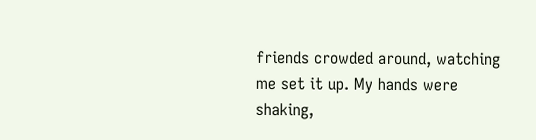friends crowded around, watching me set it up. My hands were shaking,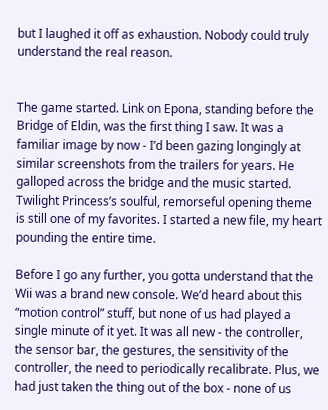but I laughed it off as exhaustion. Nobody could truly understand the real reason.


The game started. Link on Epona, standing before the Bridge of Eldin, was the first thing I saw. It was a familiar image by now - I’d been gazing longingly at similar screenshots from the trailers for years. He galloped across the bridge and the music started. Twilight Princess’s soulful, remorseful opening theme is still one of my favorites. I started a new file, my heart pounding the entire time.

Before I go any further, you gotta understand that the Wii was a brand new console. We’d heard about this “motion control” stuff, but none of us had played a single minute of it yet. It was all new - the controller, the sensor bar, the gestures, the sensitivity of the controller, the need to periodically recalibrate. Plus, we had just taken the thing out of the box - none of us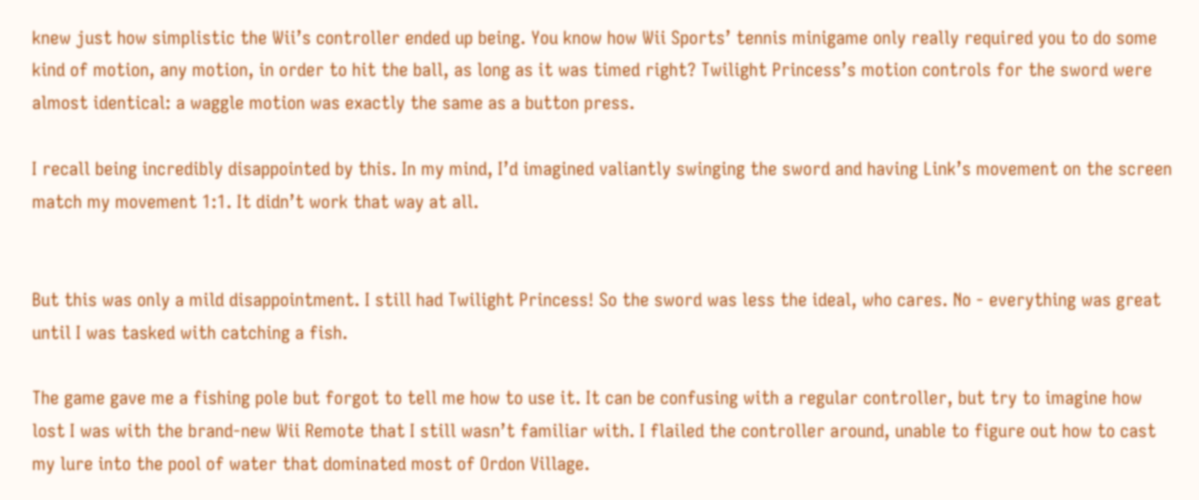knew just how simplistic the Wii’s controller ended up being. You know how Wii Sports’ tennis minigame only really required you to do some kind of motion, any motion, in order to hit the ball, as long as it was timed right? Twilight Princess’s motion controls for the sword were almost identical: a waggle motion was exactly the same as a button press.

I recall being incredibly disappointed by this. In my mind, I’d imagined valiantly swinging the sword and having Link’s movement on the screen match my movement 1:1. It didn’t work that way at all.


But this was only a mild disappointment. I still had Twilight Princess! So the sword was less the ideal, who cares. No - everything was great until I was tasked with catching a fish.

The game gave me a fishing pole but forgot to tell me how to use it. It can be confusing with a regular controller, but try to imagine how lost I was with the brand-new Wii Remote that I still wasn’t familiar with. I flailed the controller around, unable to figure out how to cast my lure into the pool of water that dominated most of Ordon Village.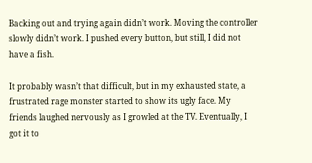Backing out and trying again didn’t work. Moving the controller slowly didn’t work. I pushed every button, but still, I did not have a fish.

It probably wasn’t that difficult, but in my exhausted state, a frustrated rage monster started to show its ugly face. My friends laughed nervously as I growled at the TV. Eventually, I got it to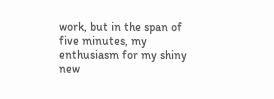work, but in the span of five minutes, my enthusiasm for my shiny new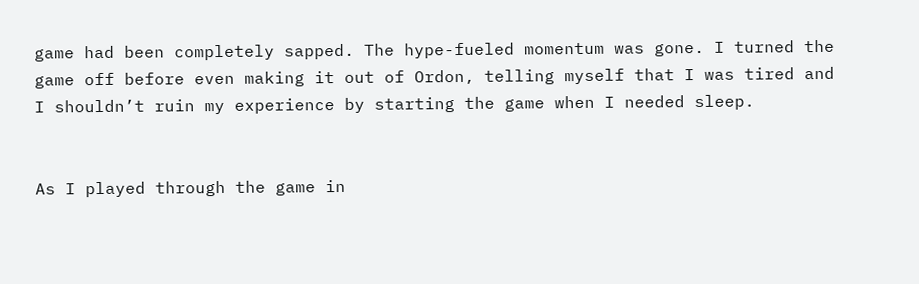game had been completely sapped. The hype-fueled momentum was gone. I turned the game off before even making it out of Ordon, telling myself that I was tired and I shouldn’t ruin my experience by starting the game when I needed sleep.


As I played through the game in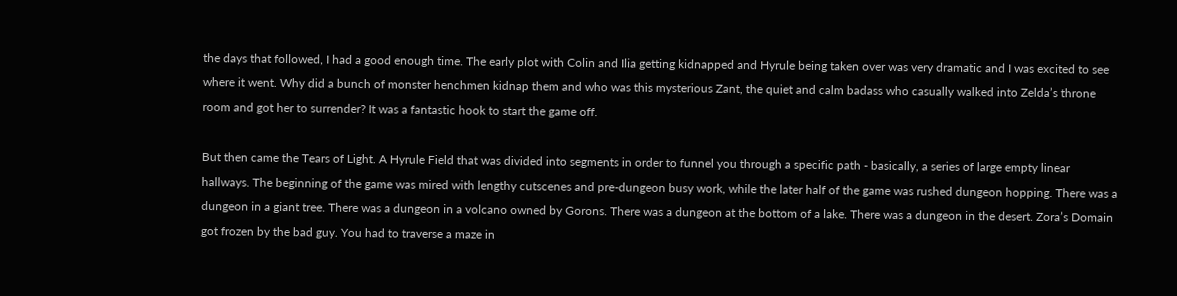the days that followed, I had a good enough time. The early plot with Colin and Ilia getting kidnapped and Hyrule being taken over was very dramatic and I was excited to see where it went. Why did a bunch of monster henchmen kidnap them and who was this mysterious Zant, the quiet and calm badass who casually walked into Zelda’s throne room and got her to surrender? It was a fantastic hook to start the game off.

But then came the Tears of Light. A Hyrule Field that was divided into segments in order to funnel you through a specific path - basically, a series of large empty linear hallways. The beginning of the game was mired with lengthy cutscenes and pre-dungeon busy work, while the later half of the game was rushed dungeon hopping. There was a dungeon in a giant tree. There was a dungeon in a volcano owned by Gorons. There was a dungeon at the bottom of a lake. There was a dungeon in the desert. Zora’s Domain got frozen by the bad guy. You had to traverse a maze in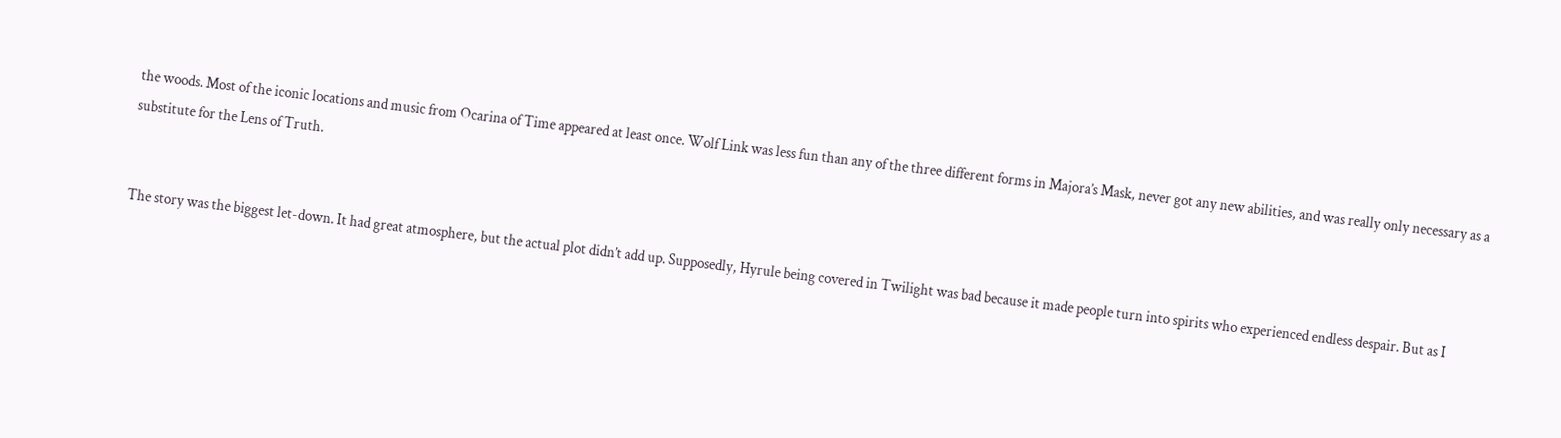the woods. Most of the iconic locations and music from Ocarina of Time appeared at least once. Wolf Link was less fun than any of the three different forms in Majora’s Mask, never got any new abilities, and was really only necessary as a substitute for the Lens of Truth.


The story was the biggest let-down. It had great atmosphere, but the actual plot didn’t add up. Supposedly, Hyrule being covered in Twilight was bad because it made people turn into spirits who experienced endless despair. But as I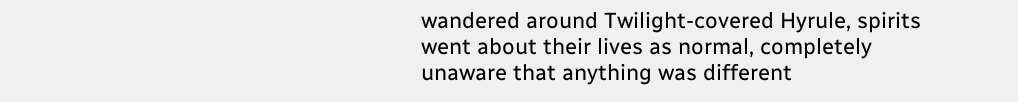wandered around Twilight-covered Hyrule, spirits went about their lives as normal, completely unaware that anything was different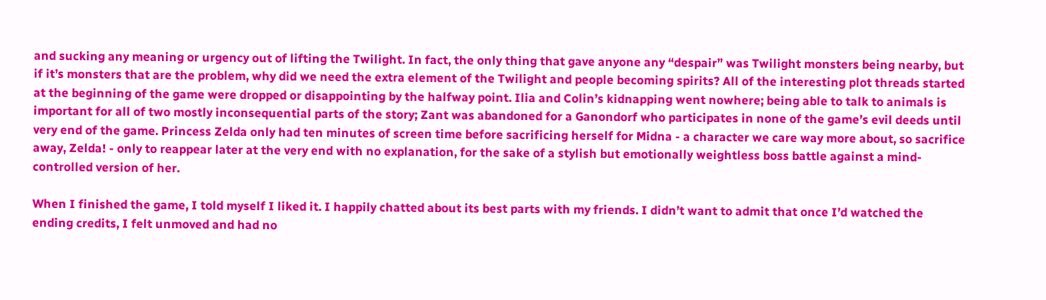and sucking any meaning or urgency out of lifting the Twilight. In fact, the only thing that gave anyone any “despair” was Twilight monsters being nearby, but if it’s monsters that are the problem, why did we need the extra element of the Twilight and people becoming spirits? All of the interesting plot threads started at the beginning of the game were dropped or disappointing by the halfway point. Ilia and Colin’s kidnapping went nowhere; being able to talk to animals is important for all of two mostly inconsequential parts of the story; Zant was abandoned for a Ganondorf who participates in none of the game’s evil deeds until very end of the game. Princess Zelda only had ten minutes of screen time before sacrificing herself for Midna - a character we care way more about, so sacrifice away, Zelda! - only to reappear later at the very end with no explanation, for the sake of a stylish but emotionally weightless boss battle against a mind-controlled version of her.

When I finished the game, I told myself I liked it. I happily chatted about its best parts with my friends. I didn’t want to admit that once I’d watched the ending credits, I felt unmoved and had no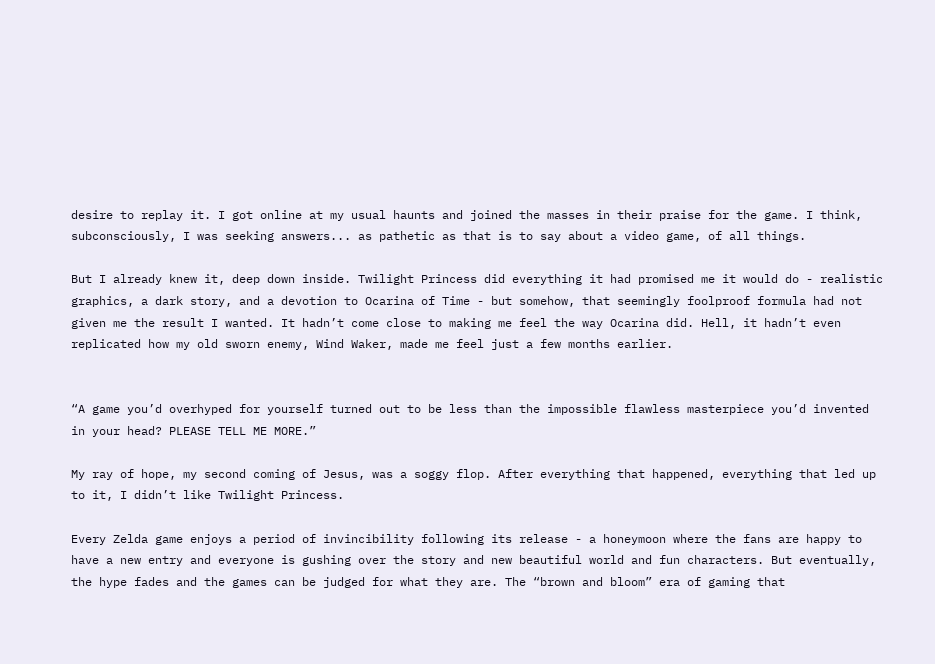desire to replay it. I got online at my usual haunts and joined the masses in their praise for the game. I think, subconsciously, I was seeking answers... as pathetic as that is to say about a video game, of all things.

But I already knew it, deep down inside. Twilight Princess did everything it had promised me it would do - realistic graphics, a dark story, and a devotion to Ocarina of Time - but somehow, that seemingly foolproof formula had not given me the result I wanted. It hadn’t come close to making me feel the way Ocarina did. Hell, it hadn’t even replicated how my old sworn enemy, Wind Waker, made me feel just a few months earlier.


“A game you’d overhyped for yourself turned out to be less than the impossible flawless masterpiece you’d invented in your head? PLEASE TELL ME MORE.”

My ray of hope, my second coming of Jesus, was a soggy flop. After everything that happened, everything that led up to it, I didn’t like Twilight Princess.

Every Zelda game enjoys a period of invincibility following its release - a honeymoon where the fans are happy to have a new entry and everyone is gushing over the story and new beautiful world and fun characters. But eventually, the hype fades and the games can be judged for what they are. The “brown and bloom” era of gaming that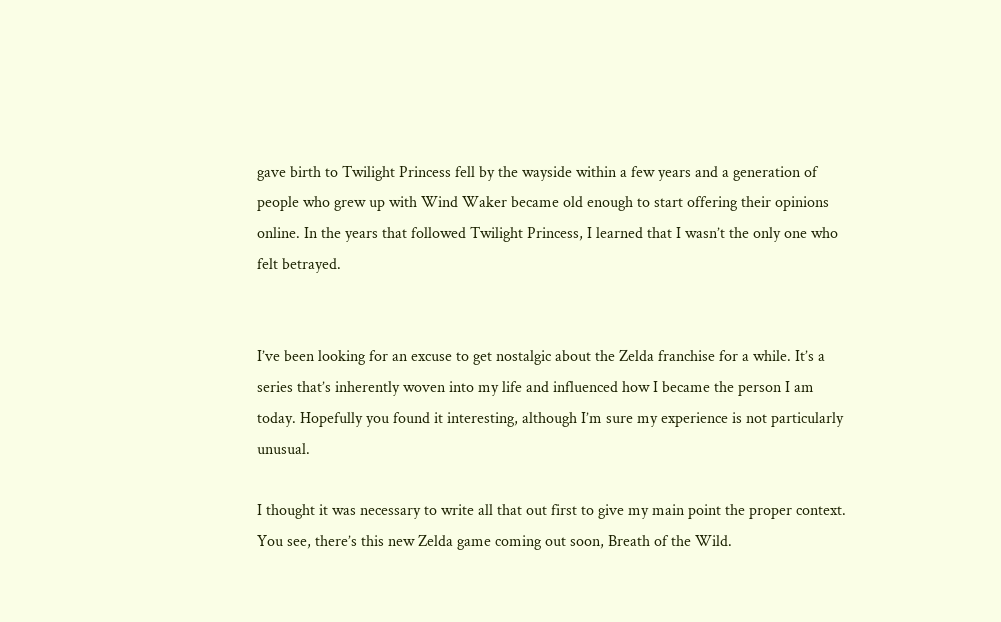gave birth to Twilight Princess fell by the wayside within a few years and a generation of people who grew up with Wind Waker became old enough to start offering their opinions online. In the years that followed Twilight Princess, I learned that I wasn’t the only one who felt betrayed.


I’ve been looking for an excuse to get nostalgic about the Zelda franchise for a while. It’s a series that’s inherently woven into my life and influenced how I became the person I am today. Hopefully you found it interesting, although I’m sure my experience is not particularly unusual.

I thought it was necessary to write all that out first to give my main point the proper context. You see, there’s this new Zelda game coming out soon, Breath of the Wild.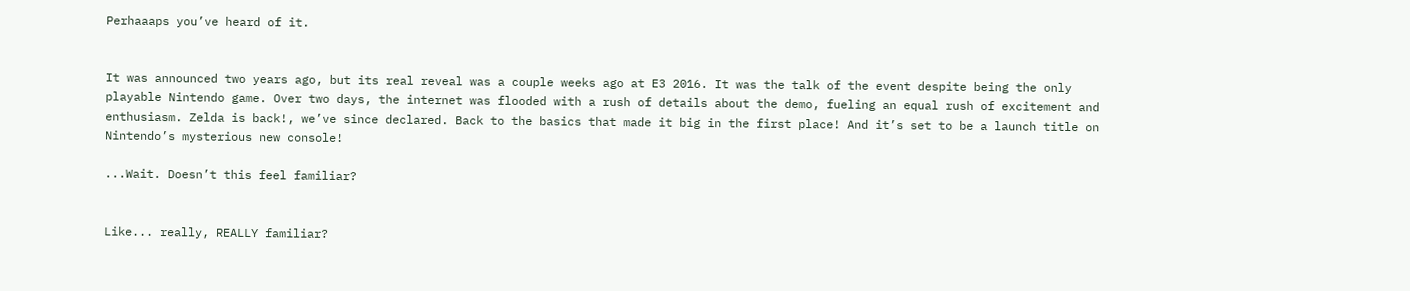Perhaaaps you’ve heard of it.


It was announced two years ago, but its real reveal was a couple weeks ago at E3 2016. It was the talk of the event despite being the only playable Nintendo game. Over two days, the internet was flooded with a rush of details about the demo, fueling an equal rush of excitement and enthusiasm. Zelda is back!, we’ve since declared. Back to the basics that made it big in the first place! And it’s set to be a launch title on Nintendo’s mysterious new console!

...Wait. Doesn’t this feel familiar?


Like... really, REALLY familiar?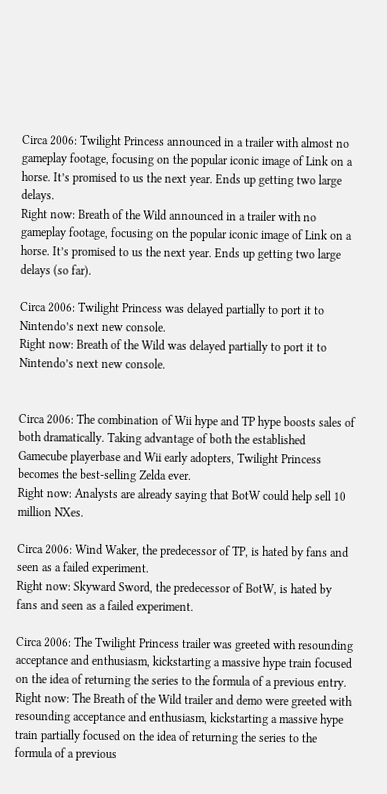Circa 2006: Twilight Princess announced in a trailer with almost no gameplay footage, focusing on the popular iconic image of Link on a horse. It’s promised to us the next year. Ends up getting two large delays.
Right now: Breath of the Wild announced in a trailer with no gameplay footage, focusing on the popular iconic image of Link on a horse. It’s promised to us the next year. Ends up getting two large delays (so far).

Circa 2006: Twilight Princess was delayed partially to port it to Nintendo’s next new console.
Right now: Breath of the Wild was delayed partially to port it to Nintendo’s next new console.


Circa 2006: The combination of Wii hype and TP hype boosts sales of both dramatically. Taking advantage of both the established Gamecube playerbase and Wii early adopters, Twilight Princess becomes the best-selling Zelda ever.
Right now: Analysts are already saying that BotW could help sell 10 million NXes.

Circa 2006: Wind Waker, the predecessor of TP, is hated by fans and seen as a failed experiment.
Right now: Skyward Sword, the predecessor of BotW, is hated by fans and seen as a failed experiment.

Circa 2006: The Twilight Princess trailer was greeted with resounding acceptance and enthusiasm, kickstarting a massive hype train focused on the idea of returning the series to the formula of a previous entry.
Right now: The Breath of the Wild trailer and demo were greeted with resounding acceptance and enthusiasm, kickstarting a massive hype train partially focused on the idea of returning the series to the formula of a previous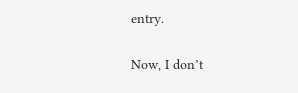entry.


Now, I don’t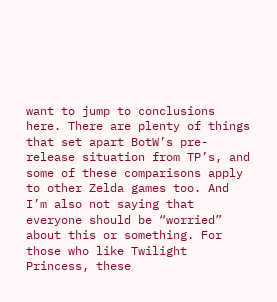want to jump to conclusions here. There are plenty of things that set apart BotW’s pre-release situation from TP’s, and some of these comparisons apply to other Zelda games too. And I’m also not saying that everyone should be “worried” about this or something. For those who like Twilight Princess, these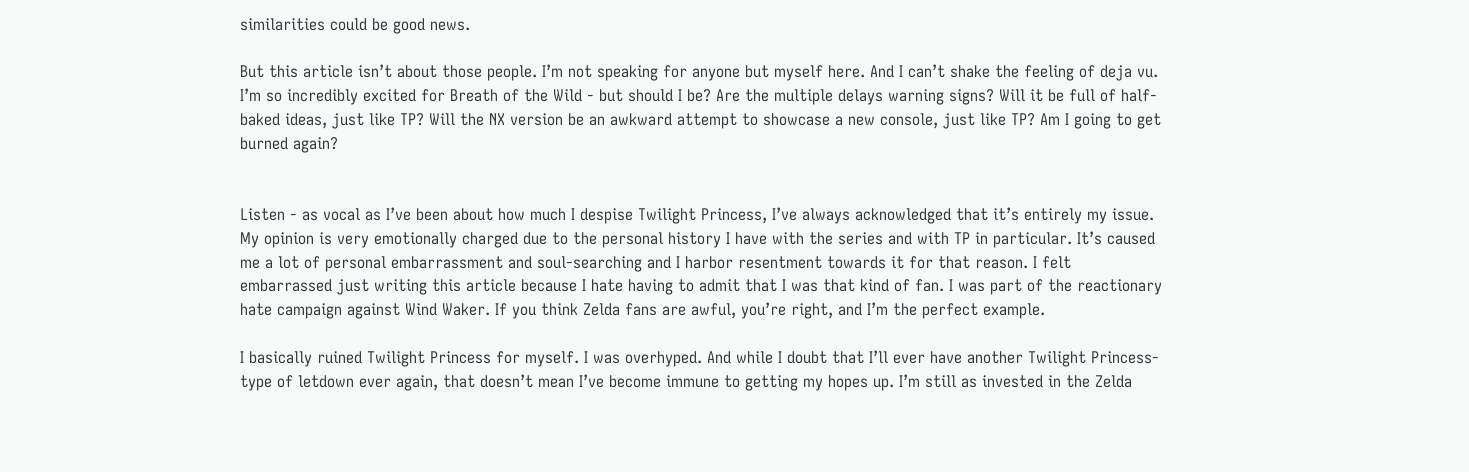similarities could be good news.

But this article isn’t about those people. I’m not speaking for anyone but myself here. And I can’t shake the feeling of deja vu. I’m so incredibly excited for Breath of the Wild - but should I be? Are the multiple delays warning signs? Will it be full of half-baked ideas, just like TP? Will the NX version be an awkward attempt to showcase a new console, just like TP? Am I going to get burned again?


Listen - as vocal as I’ve been about how much I despise Twilight Princess, I’ve always acknowledged that it’s entirely my issue. My opinion is very emotionally charged due to the personal history I have with the series and with TP in particular. It’s caused me a lot of personal embarrassment and soul-searching and I harbor resentment towards it for that reason. I felt embarrassed just writing this article because I hate having to admit that I was that kind of fan. I was part of the reactionary hate campaign against Wind Waker. If you think Zelda fans are awful, you’re right, and I’m the perfect example.

I basically ruined Twilight Princess for myself. I was overhyped. And while I doubt that I’ll ever have another Twilight Princess-type of letdown ever again, that doesn’t mean I’ve become immune to getting my hopes up. I’m still as invested in the Zelda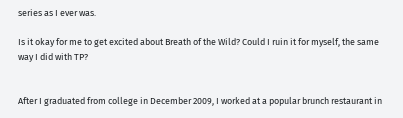series as I ever was.

Is it okay for me to get excited about Breath of the Wild? Could I ruin it for myself, the same way I did with TP?


After I graduated from college in December 2009, I worked at a popular brunch restaurant in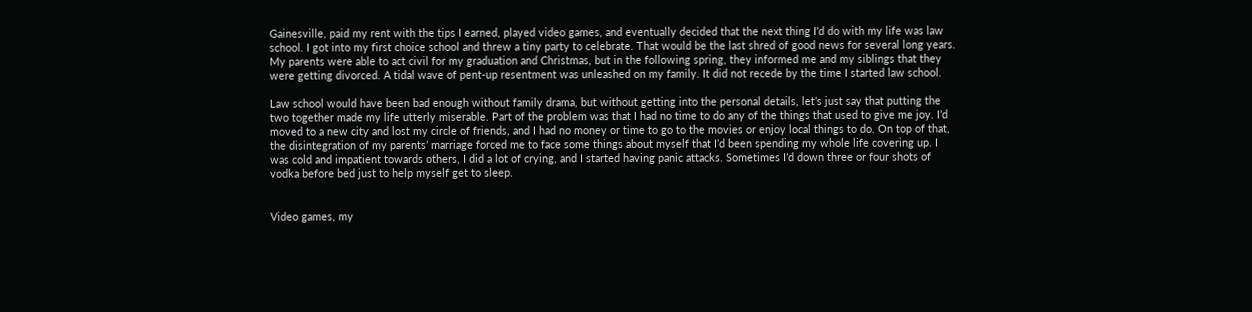Gainesville, paid my rent with the tips I earned, played video games, and eventually decided that the next thing I’d do with my life was law school. I got into my first choice school and threw a tiny party to celebrate. That would be the last shred of good news for several long years. My parents were able to act civil for my graduation and Christmas, but in the following spring, they informed me and my siblings that they were getting divorced. A tidal wave of pent-up resentment was unleashed on my family. It did not recede by the time I started law school.

Law school would have been bad enough without family drama, but without getting into the personal details, let’s just say that putting the two together made my life utterly miserable. Part of the problem was that I had no time to do any of the things that used to give me joy. I’d moved to a new city and lost my circle of friends, and I had no money or time to go to the movies or enjoy local things to do. On top of that, the disintegration of my parents’ marriage forced me to face some things about myself that I’d been spending my whole life covering up. I was cold and impatient towards others, I did a lot of crying, and I started having panic attacks. Sometimes I’d down three or four shots of vodka before bed just to help myself get to sleep.


Video games, my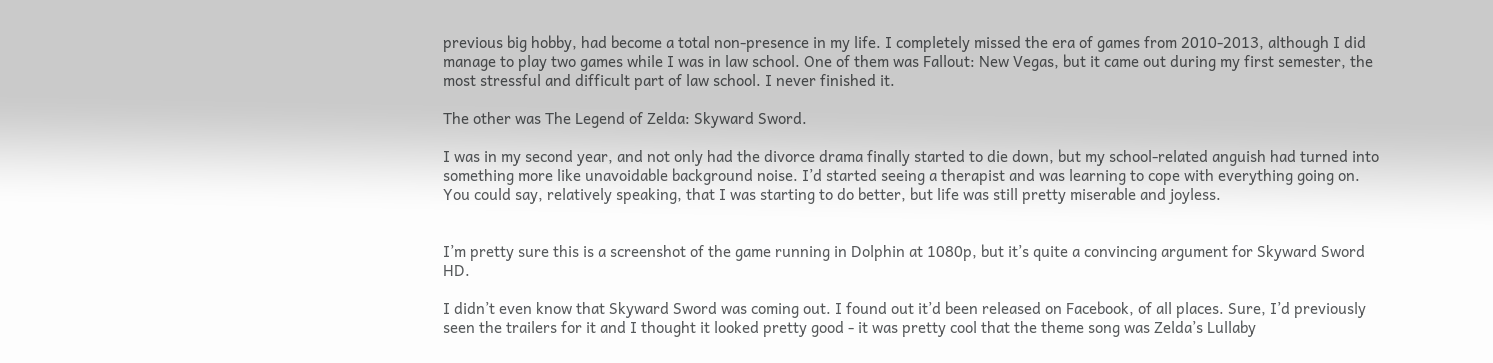previous big hobby, had become a total non-presence in my life. I completely missed the era of games from 2010-2013, although I did manage to play two games while I was in law school. One of them was Fallout: New Vegas, but it came out during my first semester, the most stressful and difficult part of law school. I never finished it.

The other was The Legend of Zelda: Skyward Sword.

I was in my second year, and not only had the divorce drama finally started to die down, but my school-related anguish had turned into something more like unavoidable background noise. I’d started seeing a therapist and was learning to cope with everything going on. You could say, relatively speaking, that I was starting to do better, but life was still pretty miserable and joyless.


I’m pretty sure this is a screenshot of the game running in Dolphin at 1080p, but it’s quite a convincing argument for Skyward Sword HD.

I didn’t even know that Skyward Sword was coming out. I found out it’d been released on Facebook, of all places. Sure, I’d previously seen the trailers for it and I thought it looked pretty good - it was pretty cool that the theme song was Zelda’s Lullaby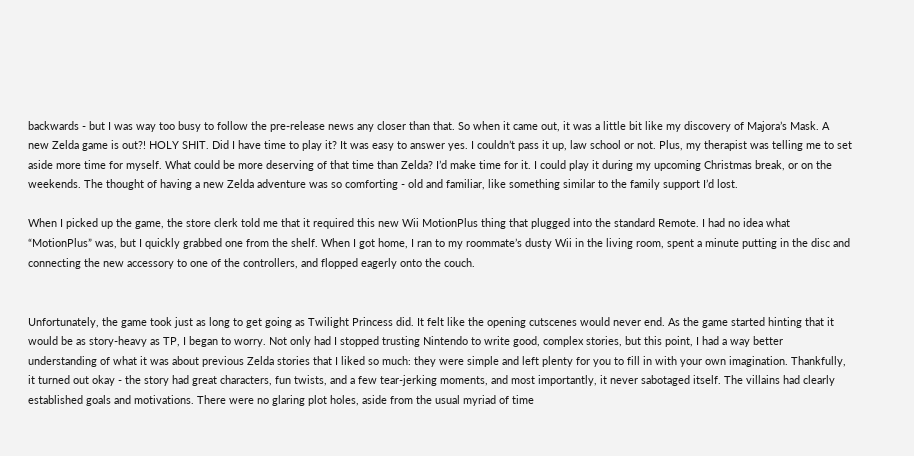backwards - but I was way too busy to follow the pre-release news any closer than that. So when it came out, it was a little bit like my discovery of Majora’s Mask. A new Zelda game is out?! HOLY SHIT. Did I have time to play it? It was easy to answer yes. I couldn’t pass it up, law school or not. Plus, my therapist was telling me to set aside more time for myself. What could be more deserving of that time than Zelda? I’d make time for it. I could play it during my upcoming Christmas break, or on the weekends. The thought of having a new Zelda adventure was so comforting - old and familiar, like something similar to the family support I’d lost.

When I picked up the game, the store clerk told me that it required this new Wii MotionPlus thing that plugged into the standard Remote. I had no idea what “MotionPlus” was, but I quickly grabbed one from the shelf. When I got home, I ran to my roommate’s dusty Wii in the living room, spent a minute putting in the disc and connecting the new accessory to one of the controllers, and flopped eagerly onto the couch.


Unfortunately, the game took just as long to get going as Twilight Princess did. It felt like the opening cutscenes would never end. As the game started hinting that it would be as story-heavy as TP, I began to worry. Not only had I stopped trusting Nintendo to write good, complex stories, but this point, I had a way better understanding of what it was about previous Zelda stories that I liked so much: they were simple and left plenty for you to fill in with your own imagination. Thankfully, it turned out okay - the story had great characters, fun twists, and a few tear-jerking moments, and most importantly, it never sabotaged itself. The villains had clearly established goals and motivations. There were no glaring plot holes, aside from the usual myriad of time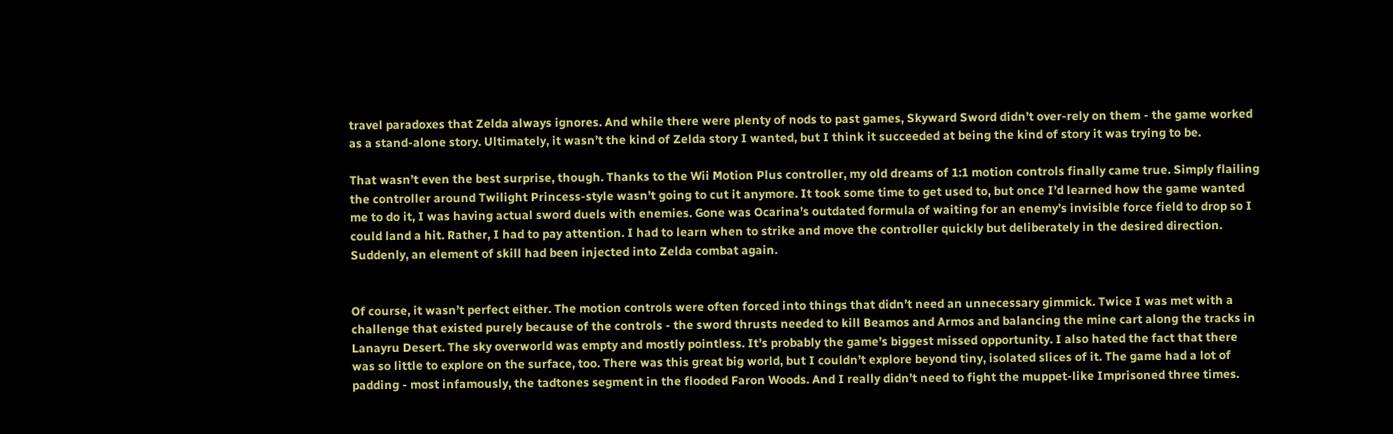travel paradoxes that Zelda always ignores. And while there were plenty of nods to past games, Skyward Sword didn’t over-rely on them - the game worked as a stand-alone story. Ultimately, it wasn’t the kind of Zelda story I wanted, but I think it succeeded at being the kind of story it was trying to be.

That wasn’t even the best surprise, though. Thanks to the Wii Motion Plus controller, my old dreams of 1:1 motion controls finally came true. Simply flailing the controller around Twilight Princess-style wasn’t going to cut it anymore. It took some time to get used to, but once I’d learned how the game wanted me to do it, I was having actual sword duels with enemies. Gone was Ocarina’s outdated formula of waiting for an enemy’s invisible force field to drop so I could land a hit. Rather, I had to pay attention. I had to learn when to strike and move the controller quickly but deliberately in the desired direction. Suddenly, an element of skill had been injected into Zelda combat again.


Of course, it wasn’t perfect either. The motion controls were often forced into things that didn’t need an unnecessary gimmick. Twice I was met with a challenge that existed purely because of the controls - the sword thrusts needed to kill Beamos and Armos and balancing the mine cart along the tracks in Lanayru Desert. The sky overworld was empty and mostly pointless. It’s probably the game’s biggest missed opportunity. I also hated the fact that there was so little to explore on the surface, too. There was this great big world, but I couldn’t explore beyond tiny, isolated slices of it. The game had a lot of padding - most infamously, the tadtones segment in the flooded Faron Woods. And I really didn’t need to fight the muppet-like Imprisoned three times.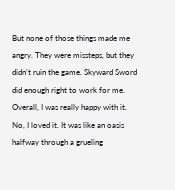But none of those things made me angry. They were missteps, but they didn’t ruin the game. Skyward Sword did enough right to work for me. Overall, I was really happy with it. No, I loved it. It was like an oasis halfway through a grueling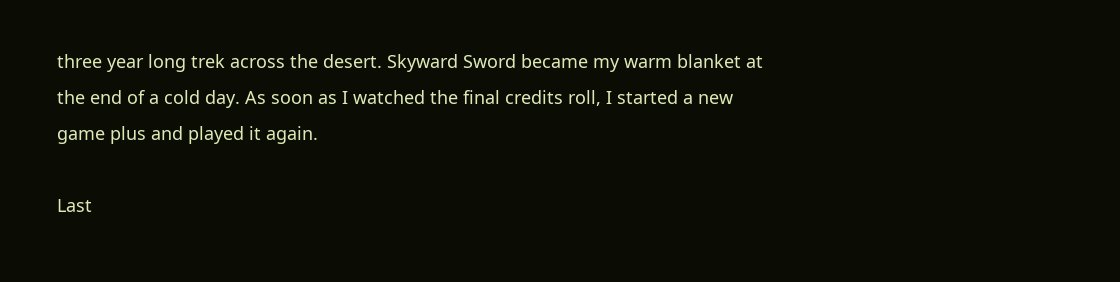three year long trek across the desert. Skyward Sword became my warm blanket at the end of a cold day. As soon as I watched the final credits roll, I started a new game plus and played it again.

Last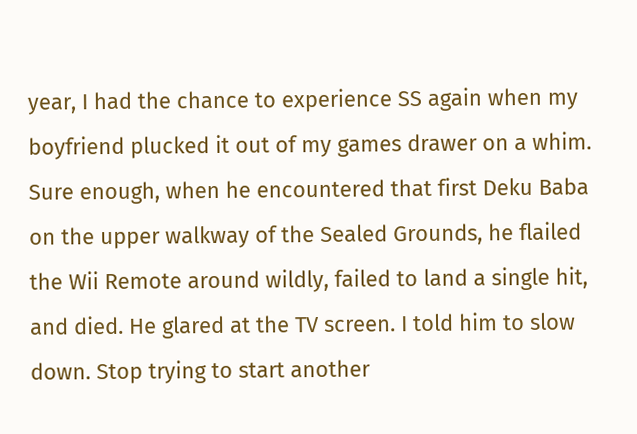year, I had the chance to experience SS again when my boyfriend plucked it out of my games drawer on a whim. Sure enough, when he encountered that first Deku Baba on the upper walkway of the Sealed Grounds, he flailed the Wii Remote around wildly, failed to land a single hit, and died. He glared at the TV screen. I told him to slow down. Stop trying to start another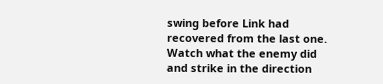swing before Link had recovered from the last one. Watch what the enemy did and strike in the direction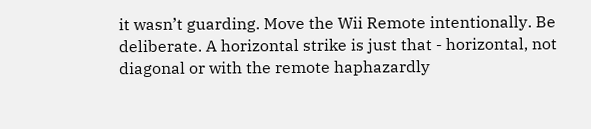it wasn’t guarding. Move the Wii Remote intentionally. Be deliberate. A horizontal strike is just that - horizontal, not diagonal or with the remote haphazardly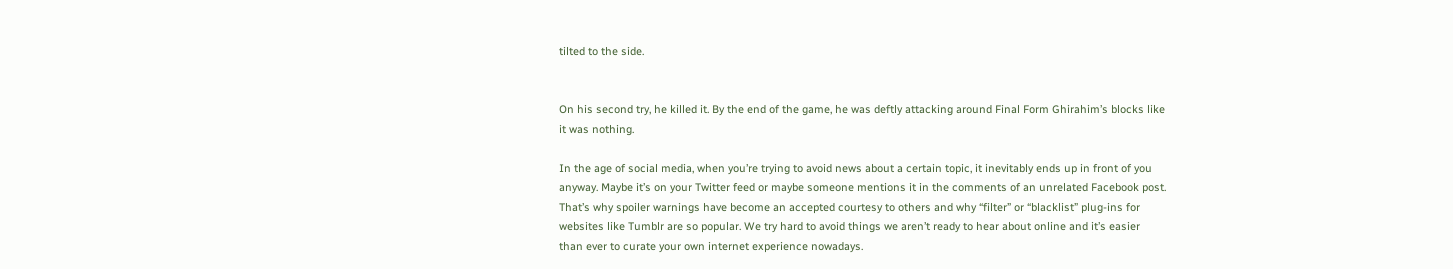tilted to the side.


On his second try, he killed it. By the end of the game, he was deftly attacking around Final Form Ghirahim’s blocks like it was nothing.

In the age of social media, when you’re trying to avoid news about a certain topic, it inevitably ends up in front of you anyway. Maybe it’s on your Twitter feed or maybe someone mentions it in the comments of an unrelated Facebook post. That’s why spoiler warnings have become an accepted courtesy to others and why “filter” or “blacklist” plug-ins for websites like Tumblr are so popular. We try hard to avoid things we aren’t ready to hear about online and it’s easier than ever to curate your own internet experience nowadays.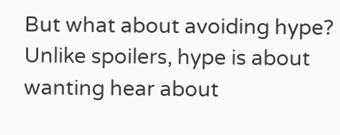But what about avoiding hype? Unlike spoilers, hype is about wanting hear about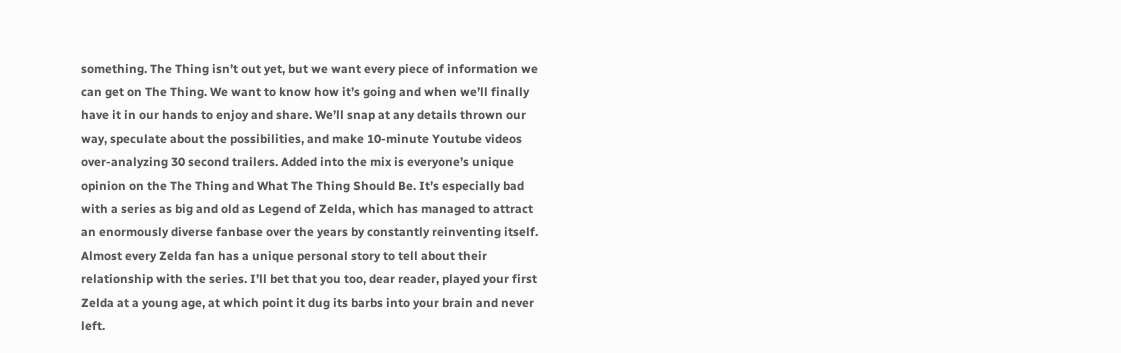something. The Thing isn’t out yet, but we want every piece of information we can get on The Thing. We want to know how it’s going and when we’ll finally have it in our hands to enjoy and share. We’ll snap at any details thrown our way, speculate about the possibilities, and make 10-minute Youtube videos over-analyzing 30 second trailers. Added into the mix is everyone’s unique opinion on the The Thing and What The Thing Should Be. It’s especially bad with a series as big and old as Legend of Zelda, which has managed to attract an enormously diverse fanbase over the years by constantly reinventing itself. Almost every Zelda fan has a unique personal story to tell about their relationship with the series. I’ll bet that you too, dear reader, played your first Zelda at a young age, at which point it dug its barbs into your brain and never left.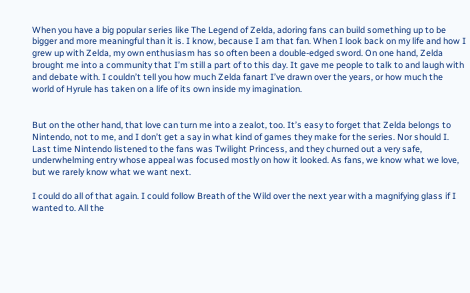When you have a big popular series like The Legend of Zelda, adoring fans can build something up to be bigger and more meaningful than it is. I know, because I am that fan. When I look back on my life and how I grew up with Zelda, my own enthusiasm has so often been a double-edged sword. On one hand, Zelda brought me into a community that I’m still a part of to this day. It gave me people to talk to and laugh with and debate with. I couldn’t tell you how much Zelda fanart I’ve drawn over the years, or how much the world of Hyrule has taken on a life of its own inside my imagination.


But on the other hand, that love can turn me into a zealot, too. It’s easy to forget that Zelda belongs to Nintendo, not to me, and I don’t get a say in what kind of games they make for the series. Nor should I. Last time Nintendo listened to the fans was Twilight Princess, and they churned out a very safe, underwhelming entry whose appeal was focused mostly on how it looked. As fans, we know what we love, but we rarely know what we want next.

I could do all of that again. I could follow Breath of the Wild over the next year with a magnifying glass if I wanted to. All the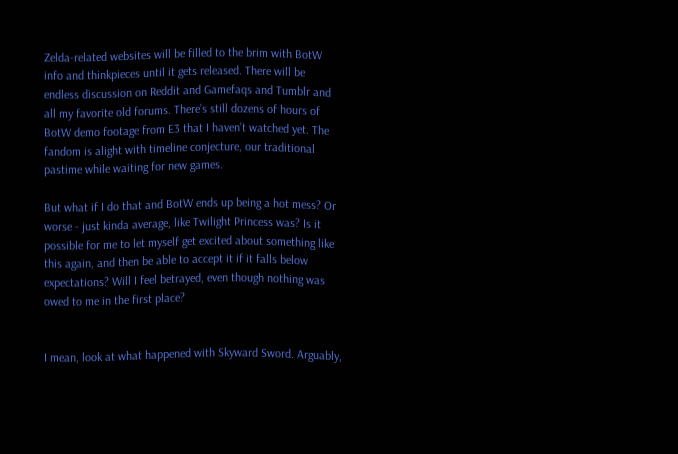Zelda-related websites will be filled to the brim with BotW info and thinkpieces until it gets released. There will be endless discussion on Reddit and Gamefaqs and Tumblr and all my favorite old forums. There’s still dozens of hours of BotW demo footage from E3 that I haven’t watched yet. The fandom is alight with timeline conjecture, our traditional pastime while waiting for new games.

But what if I do that and BotW ends up being a hot mess? Or worse - just kinda average, like Twilight Princess was? Is it possible for me to let myself get excited about something like this again, and then be able to accept it if it falls below expectations? Will I feel betrayed, even though nothing was owed to me in the first place?


I mean, look at what happened with Skyward Sword. Arguably,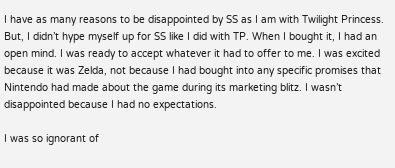I have as many reasons to be disappointed by SS as I am with Twilight Princess. But, I didn’t hype myself up for SS like I did with TP. When I bought it, I had an open mind. I was ready to accept whatever it had to offer to me. I was excited because it was Zelda, not because I had bought into any specific promises that Nintendo had made about the game during its marketing blitz. I wasn’t disappointed because I had no expectations.

I was so ignorant of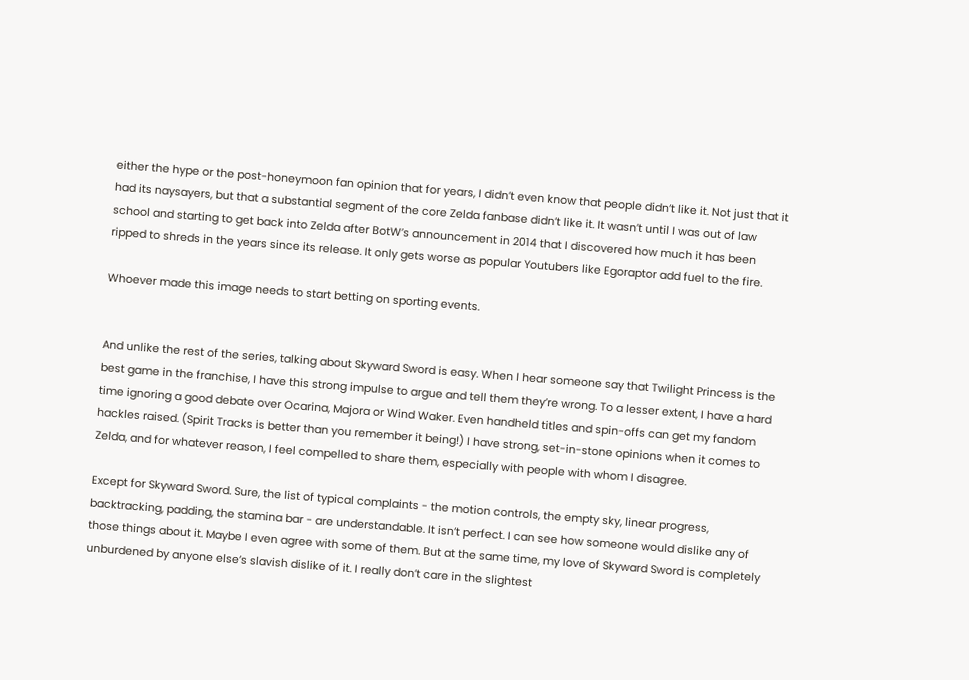either the hype or the post-honeymoon fan opinion that for years, I didn’t even know that people didn’t like it. Not just that it had its naysayers, but that a substantial segment of the core Zelda fanbase didn’t like it. It wasn’t until I was out of law school and starting to get back into Zelda after BotW’s announcement in 2014 that I discovered how much it has been ripped to shreds in the years since its release. It only gets worse as popular Youtubers like Egoraptor add fuel to the fire.

Whoever made this image needs to start betting on sporting events.


And unlike the rest of the series, talking about Skyward Sword is easy. When I hear someone say that Twilight Princess is the best game in the franchise, I have this strong impulse to argue and tell them they’re wrong. To a lesser extent, I have a hard time ignoring a good debate over Ocarina, Majora or Wind Waker. Even handheld titles and spin-offs can get my fandom hackles raised. (Spirit Tracks is better than you remember it being!) I have strong, set-in-stone opinions when it comes to Zelda, and for whatever reason, I feel compelled to share them, especially with people with whom I disagree.

Except for Skyward Sword. Sure, the list of typical complaints - the motion controls, the empty sky, linear progress, backtracking, padding, the stamina bar - are understandable. It isn’t perfect. I can see how someone would dislike any of those things about it. Maybe I even agree with some of them. But at the same time, my love of Skyward Sword is completely unburdened by anyone else’s slavish dislike of it. I really don’t care in the slightest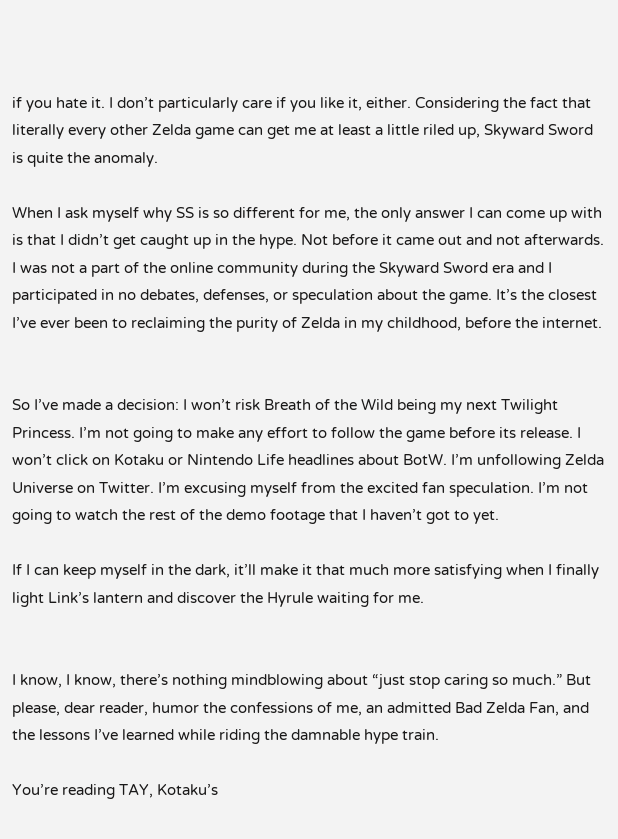if you hate it. I don’t particularly care if you like it, either. Considering the fact that literally every other Zelda game can get me at least a little riled up, Skyward Sword is quite the anomaly.

When I ask myself why SS is so different for me, the only answer I can come up with is that I didn’t get caught up in the hype. Not before it came out and not afterwards. I was not a part of the online community during the Skyward Sword era and I participated in no debates, defenses, or speculation about the game. It’s the closest I’ve ever been to reclaiming the purity of Zelda in my childhood, before the internet.


So I’ve made a decision: I won’t risk Breath of the Wild being my next Twilight Princess. I’m not going to make any effort to follow the game before its release. I won’t click on Kotaku or Nintendo Life headlines about BotW. I’m unfollowing Zelda Universe on Twitter. I’m excusing myself from the excited fan speculation. I’m not going to watch the rest of the demo footage that I haven’t got to yet.

If I can keep myself in the dark, it’ll make it that much more satisfying when I finally light Link’s lantern and discover the Hyrule waiting for me.


I know, I know, there’s nothing mindblowing about “just stop caring so much.” But please, dear reader, humor the confessions of me, an admitted Bad Zelda Fan, and the lessons I’ve learned while riding the damnable hype train.

You’re reading TAY, Kotaku’s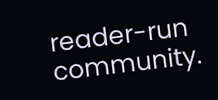reader-run community.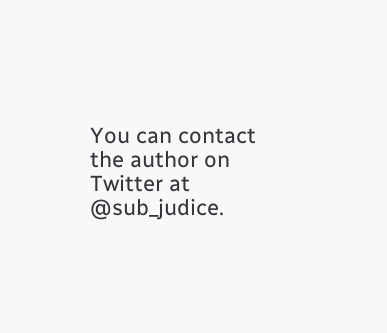You can contact the author on Twitter at @sub_judice.